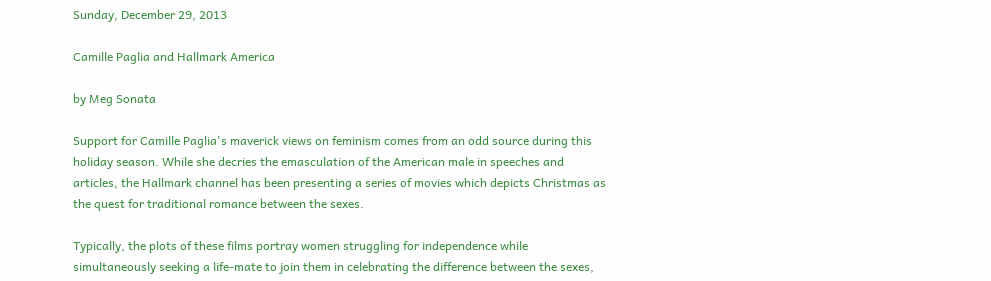Sunday, December 29, 2013

Camille Paglia and Hallmark America

by Meg Sonata

Support for Camille Paglia's maverick views on feminism comes from an odd source during this holiday season. While she decries the emasculation of the American male in speeches and articles, the Hallmark channel has been presenting a series of movies which depicts Christmas as the quest for traditional romance between the sexes.

Typically, the plots of these films portray women struggling for independence while simultaneously seeking a life-mate to join them in celebrating the difference between the sexes,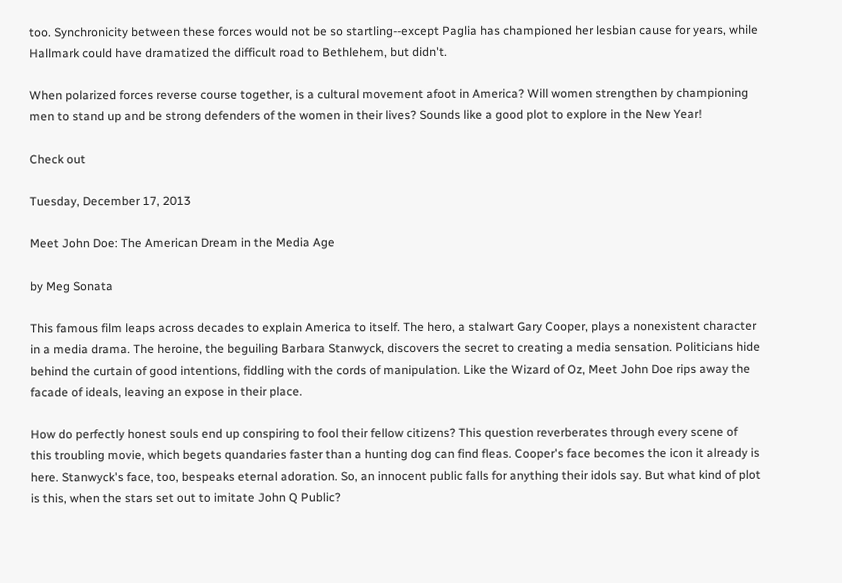too. Synchronicity between these forces would not be so startling--except Paglia has championed her lesbian cause for years, while Hallmark could have dramatized the difficult road to Bethlehem, but didn't.

When polarized forces reverse course together, is a cultural movement afoot in America? Will women strengthen by championing men to stand up and be strong defenders of the women in their lives? Sounds like a good plot to explore in the New Year!

Check out

Tuesday, December 17, 2013

Meet John Doe: The American Dream in the Media Age

by Meg Sonata

This famous film leaps across decades to explain America to itself. The hero, a stalwart Gary Cooper, plays a nonexistent character in a media drama. The heroine, the beguiling Barbara Stanwyck, discovers the secret to creating a media sensation. Politicians hide behind the curtain of good intentions, fiddling with the cords of manipulation. Like the Wizard of Oz, Meet John Doe rips away the facade of ideals, leaving an expose in their place.

How do perfectly honest souls end up conspiring to fool their fellow citizens? This question reverberates through every scene of this troubling movie, which begets quandaries faster than a hunting dog can find fleas. Cooper's face becomes the icon it already is here. Stanwyck's face, too, bespeaks eternal adoration. So, an innocent public falls for anything their idols say. But what kind of plot is this, when the stars set out to imitate John Q Public?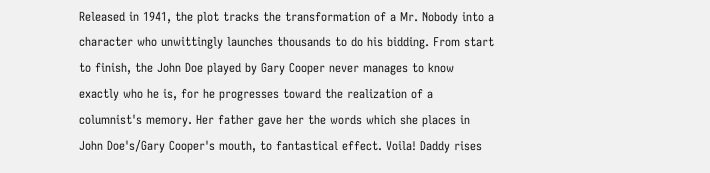Released in 1941, the plot tracks the transformation of a Mr. Nobody into a character who unwittingly launches thousands to do his bidding. From start to finish, the John Doe played by Gary Cooper never manages to know exactly who he is, for he progresses toward the realization of a columnist's memory. Her father gave her the words which she places in John Doe's/Gary Cooper's mouth, to fantastical effect. Voila! Daddy rises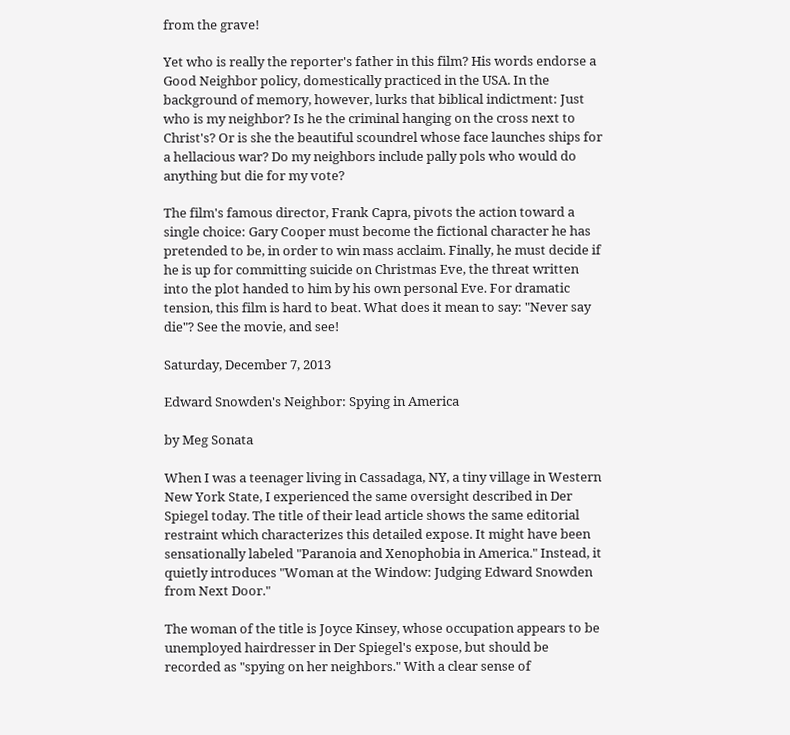from the grave!

Yet who is really the reporter's father in this film? His words endorse a Good Neighbor policy, domestically practiced in the USA. In the background of memory, however, lurks that biblical indictment: Just who is my neighbor? Is he the criminal hanging on the cross next to Christ's? Or is she the beautiful scoundrel whose face launches ships for a hellacious war? Do my neighbors include pally pols who would do anything but die for my vote?

The film's famous director, Frank Capra, pivots the action toward a single choice: Gary Cooper must become the fictional character he has pretended to be, in order to win mass acclaim. Finally, he must decide if he is up for committing suicide on Christmas Eve, the threat written into the plot handed to him by his own personal Eve. For dramatic tension, this film is hard to beat. What does it mean to say: "Never say die"? See the movie, and see!

Saturday, December 7, 2013

Edward Snowden's Neighbor: Spying in America

by Meg Sonata

When I was a teenager living in Cassadaga, NY, a tiny village in Western New York State, I experienced the same oversight described in Der Spiegel today. The title of their lead article shows the same editorial restraint which characterizes this detailed expose. It might have been sensationally labeled "Paranoia and Xenophobia in America." Instead, it quietly introduces "Woman at the Window: Judging Edward Snowden from Next Door."

The woman of the title is Joyce Kinsey, whose occupation appears to be unemployed hairdresser in Der Spiegel's expose, but should be recorded as "spying on her neighbors." With a clear sense of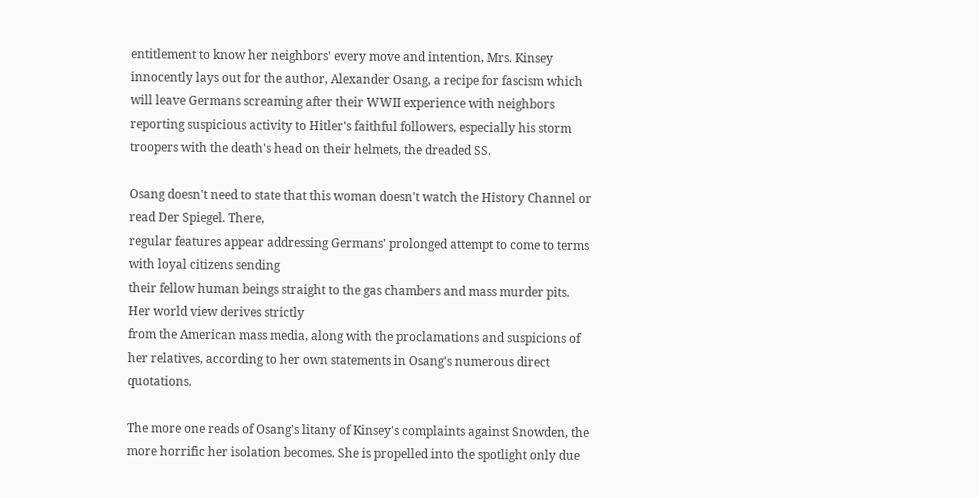entitlement to know her neighbors' every move and intention, Mrs. Kinsey innocently lays out for the author, Alexander Osang, a recipe for fascism which will leave Germans screaming after their WWII experience with neighbors reporting suspicious activity to Hitler's faithful followers, especially his storm troopers with the death's head on their helmets, the dreaded SS.

Osang doesn't need to state that this woman doesn't watch the History Channel or read Der Spiegel. There,
regular features appear addressing Germans' prolonged attempt to come to terms with loyal citizens sending
their fellow human beings straight to the gas chambers and mass murder pits. Her world view derives strictly
from the American mass media, along with the proclamations and suspicions of her relatives, according to her own statements in Osang's numerous direct quotations.

The more one reads of Osang's litany of Kinsey's complaints against Snowden, the more horrific her isolation becomes. She is propelled into the spotlight only due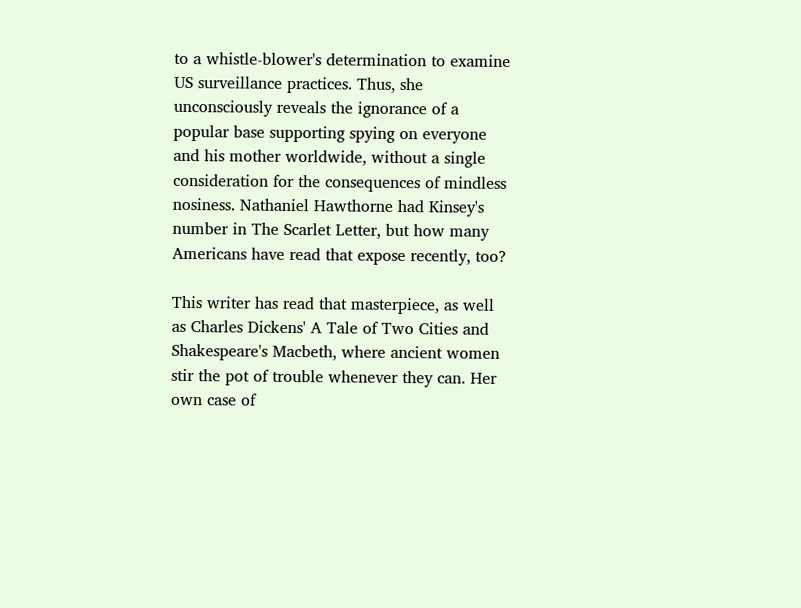to a whistle-blower's determination to examine US surveillance practices. Thus, she unconsciously reveals the ignorance of a popular base supporting spying on everyone and his mother worldwide, without a single consideration for the consequences of mindless nosiness. Nathaniel Hawthorne had Kinsey's number in The Scarlet Letter, but how many Americans have read that expose recently, too?

This writer has read that masterpiece, as well as Charles Dickens' A Tale of Two Cities and Shakespeare's Macbeth, where ancient women stir the pot of trouble whenever they can. Her own case of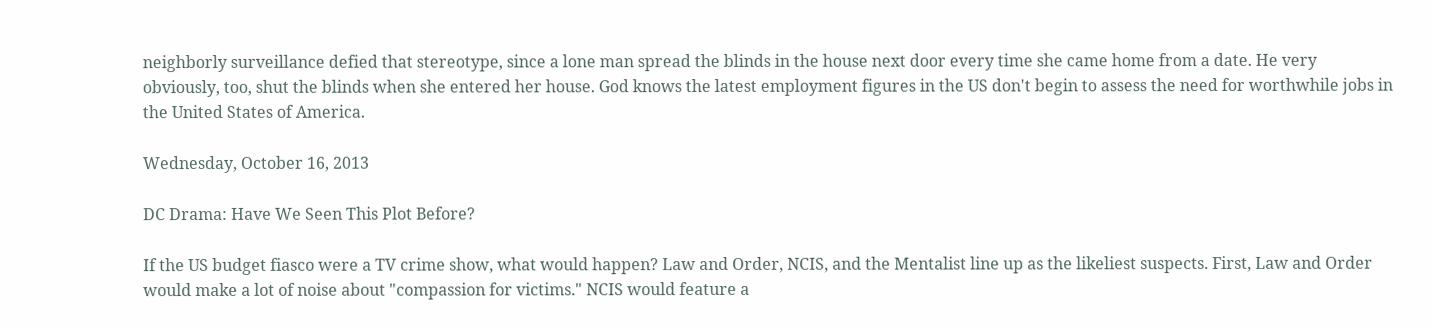neighborly surveillance defied that stereotype, since a lone man spread the blinds in the house next door every time she came home from a date. He very obviously, too, shut the blinds when she entered her house. God knows the latest employment figures in the US don't begin to assess the need for worthwhile jobs in the United States of America.

Wednesday, October 16, 2013

DC Drama: Have We Seen This Plot Before?

If the US budget fiasco were a TV crime show, what would happen? Law and Order, NCIS, and the Mentalist line up as the likeliest suspects. First, Law and Order would make a lot of noise about "compassion for victims." NCIS would feature a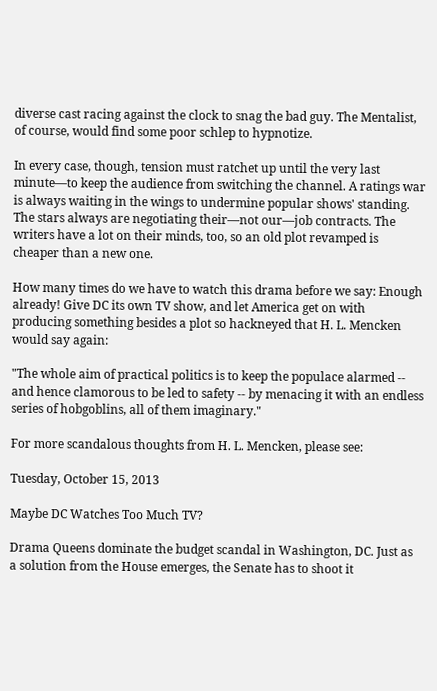diverse cast racing against the clock to snag the bad guy. The Mentalist, of course, would find some poor schlep to hypnotize.

In every case, though, tension must ratchet up until the very last minute—to keep the audience from switching the channel. A ratings war is always waiting in the wings to undermine popular shows' standing. The stars always are negotiating their—not our—job contracts. The writers have a lot on their minds, too, so an old plot revamped is cheaper than a new one.

How many times do we have to watch this drama before we say: Enough already! Give DC its own TV show, and let America get on with producing something besides a plot so hackneyed that H. L. Mencken would say again:

"The whole aim of practical politics is to keep the populace alarmed -- and hence clamorous to be led to safety -- by menacing it with an endless series of hobgoblins, all of them imaginary."

For more scandalous thoughts from H. L. Mencken, please see:

Tuesday, October 15, 2013

Maybe DC Watches Too Much TV?

Drama Queens dominate the budget scandal in Washington, DC. Just as a solution from the House emerges, the Senate has to shoot it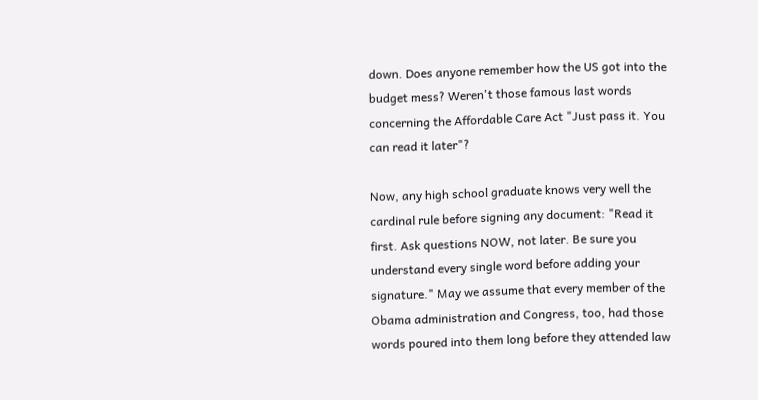down. Does anyone remember how the US got into the budget mess? Weren't those famous last words concerning the Affordable Care Act "Just pass it. You can read it later"?

Now, any high school graduate knows very well the cardinal rule before signing any document: "Read it first. Ask questions NOW, not later. Be sure you understand every single word before adding your signature." May we assume that every member of the Obama administration and Congress, too, had those words poured into them long before they attended law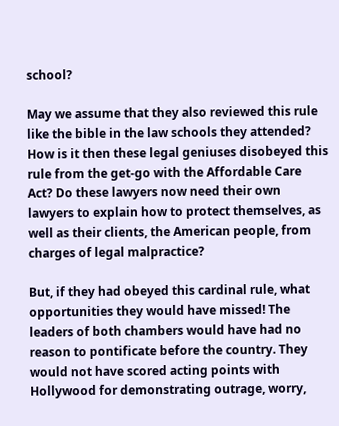school?

May we assume that they also reviewed this rule like the bible in the law schools they attended? How is it then these legal geniuses disobeyed this rule from the get-go with the Affordable Care Act? Do these lawyers now need their own lawyers to explain how to protect themselves, as well as their clients, the American people, from charges of legal malpractice?

But, if they had obeyed this cardinal rule, what opportunities they would have missed! The leaders of both chambers would have had no reason to pontificate before the country. They would not have scored acting points with Hollywood for demonstrating outrage, worry,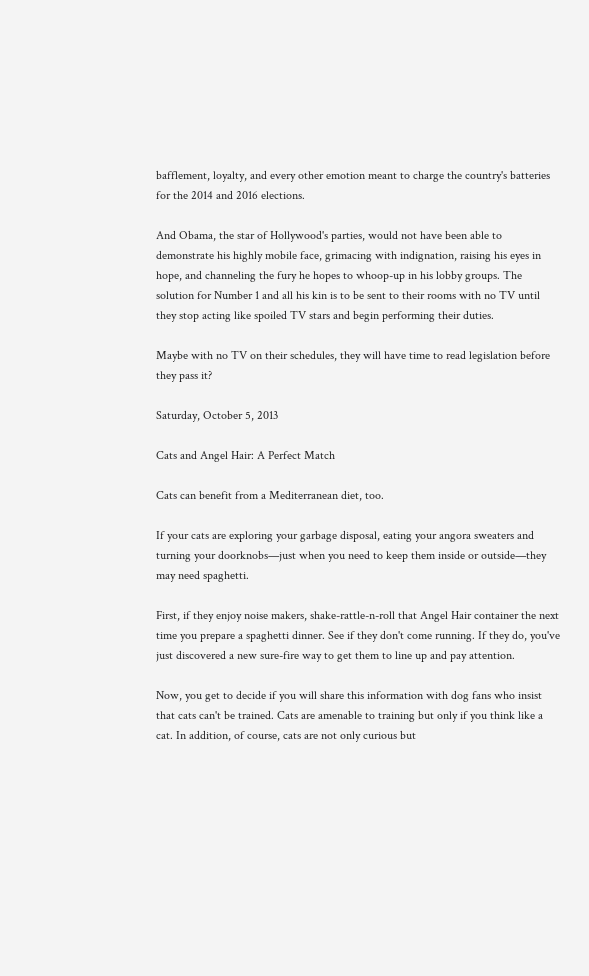bafflement, loyalty, and every other emotion meant to charge the country's batteries for the 2014 and 2016 elections.

And Obama, the star of Hollywood's parties, would not have been able to demonstrate his highly mobile face, grimacing with indignation, raising his eyes in hope, and channeling the fury he hopes to whoop-up in his lobby groups. The solution for Number 1 and all his kin is to be sent to their rooms with no TV until they stop acting like spoiled TV stars and begin performing their duties.

Maybe with no TV on their schedules, they will have time to read legislation before they pass it?

Saturday, October 5, 2013

Cats and Angel Hair: A Perfect Match

Cats can benefit from a Mediterranean diet, too.

If your cats are exploring your garbage disposal, eating your angora sweaters and turning your doorknobs—just when you need to keep them inside or outside—they may need spaghetti.

First, if they enjoy noise makers, shake-rattle-n-roll that Angel Hair container the next time you prepare a spaghetti dinner. See if they don't come running. If they do, you've just discovered a new sure-fire way to get them to line up and pay attention.

Now, you get to decide if you will share this information with dog fans who insist that cats can't be trained. Cats are amenable to training but only if you think like a cat. In addition, of course, cats are not only curious but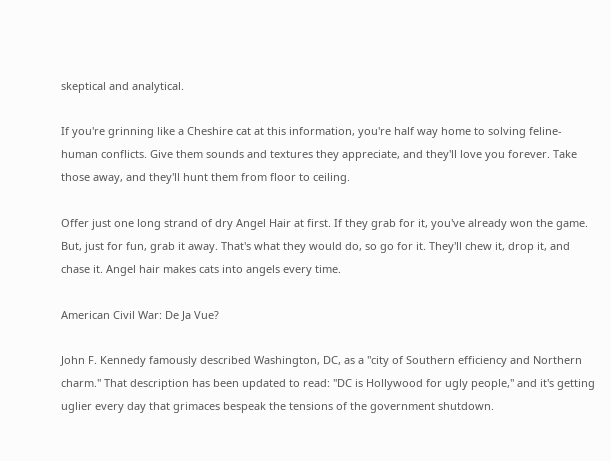skeptical and analytical.

If you're grinning like a Cheshire cat at this information, you're half way home to solving feline-human conflicts. Give them sounds and textures they appreciate, and they'll love you forever. Take those away, and they'll hunt them from floor to ceiling.

Offer just one long strand of dry Angel Hair at first. If they grab for it, you've already won the game. But, just for fun, grab it away. That's what they would do, so go for it. They'll chew it, drop it, and chase it. Angel hair makes cats into angels every time.

American Civil War: De Ja Vue?

John F. Kennedy famously described Washington, DC, as a "city of Southern efficiency and Northern charm." That description has been updated to read: "DC is Hollywood for ugly people," and it's getting uglier every day that grimaces bespeak the tensions of the government shutdown.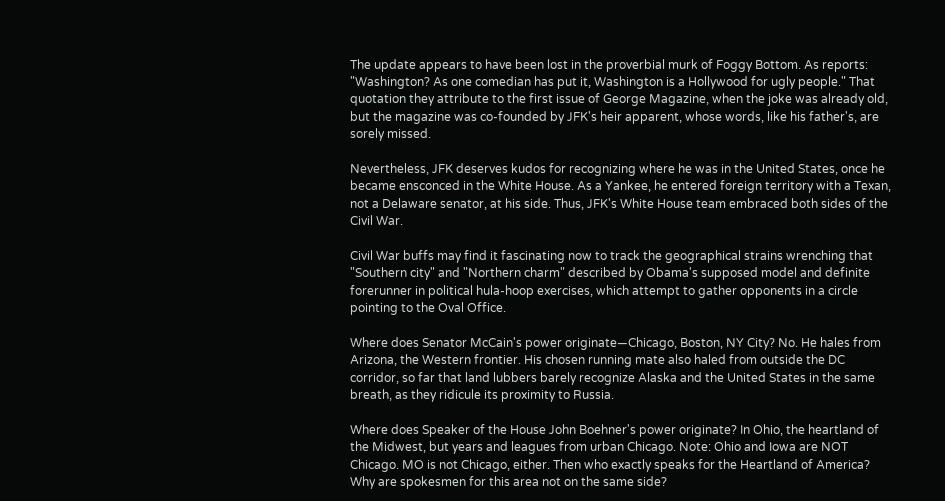The update appears to have been lost in the proverbial murk of Foggy Bottom. As reports: "Washington? As one comedian has put it, Washington is a Hollywood for ugly people." That quotation they attribute to the first issue of George Magazine, when the joke was already old, but the magazine was co-founded by JFK's heir apparent, whose words, like his father's, are sorely missed.

Nevertheless, JFK deserves kudos for recognizing where he was in the United States, once he became ensconced in the White House. As a Yankee, he entered foreign territory with a Texan, not a Delaware senator, at his side. Thus, JFK's White House team embraced both sides of the Civil War.

Civil War buffs may find it fascinating now to track the geographical strains wrenching that "Southern city" and "Northern charm" described by Obama's supposed model and definite forerunner in political hula-hoop exercises, which attempt to gather opponents in a circle pointing to the Oval Office.

Where does Senator McCain's power originate—Chicago, Boston, NY City? No. He hales from Arizona, the Western frontier. His chosen running mate also haled from outside the DC corridor, so far that land lubbers barely recognize Alaska and the United States in the same breath, as they ridicule its proximity to Russia.

Where does Speaker of the House John Boehner's power originate? In Ohio, the heartland of the Midwest, but years and leagues from urban Chicago. Note: Ohio and Iowa are NOT Chicago. MO is not Chicago, either. Then who exactly speaks for the Heartland of America? Why are spokesmen for this area not on the same side?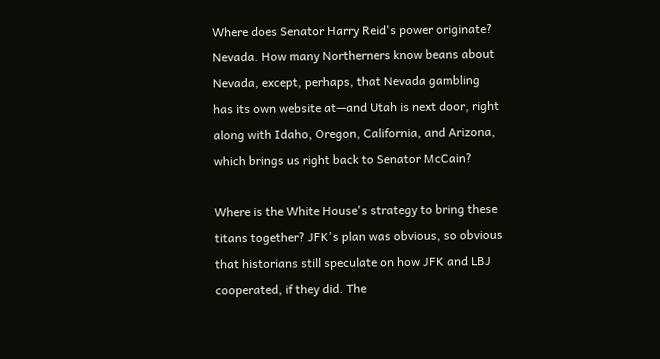Where does Senator Harry Reid's power originate? Nevada. How many Northerners know beans about Nevada, except, perhaps, that Nevada gambling has its own website at—and Utah is next door, right along with Idaho, Oregon, California, and Arizona, which brings us right back to Senator McCain?

Where is the White House's strategy to bring these titans together? JFK's plan was obvious, so obvious that historians still speculate on how JFK and LBJ cooperated, if they did. The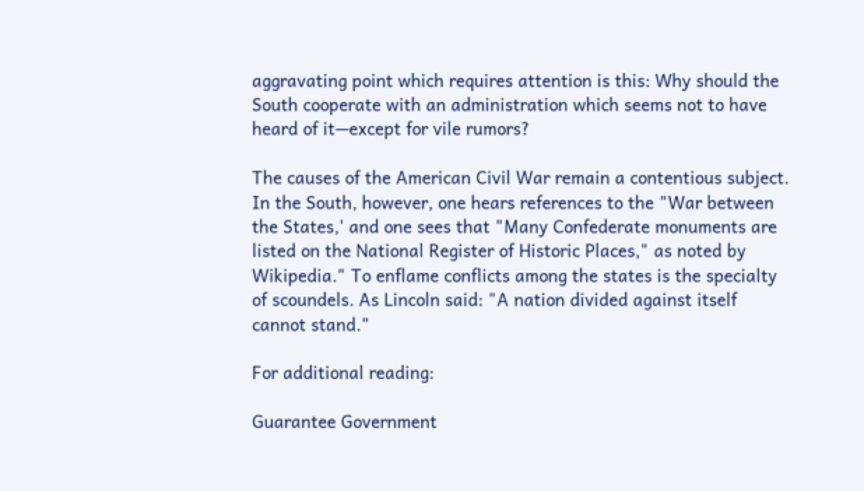aggravating point which requires attention is this: Why should the South cooperate with an administration which seems not to have heard of it—except for vile rumors?

The causes of the American Civil War remain a contentious subject. In the South, however, one hears references to the "War between the States,' and one sees that "Many Confederate monuments are listed on the National Register of Historic Places," as noted by Wikipedia." To enflame conflicts among the states is the specialty of scoundels. As Lincoln said: "A nation divided against itself cannot stand."

For additional reading:

Guarantee Government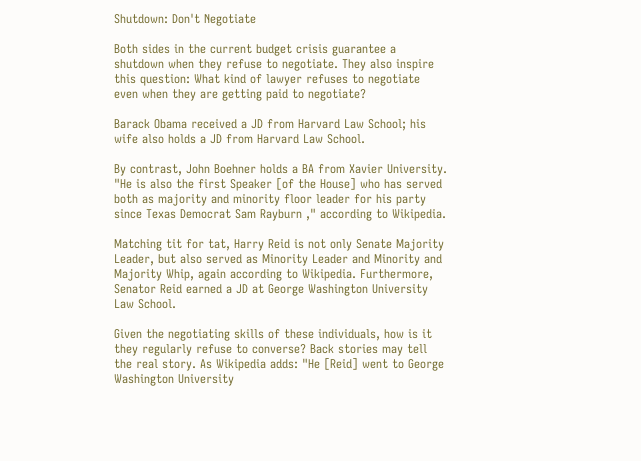Shutdown: Don't Negotiate

Both sides in the current budget crisis guarantee a shutdown when they refuse to negotiate. They also inspire this question: What kind of lawyer refuses to negotiate even when they are getting paid to negotiate?

Barack Obama received a JD from Harvard Law School; his wife also holds a JD from Harvard Law School.

By contrast, John Boehner holds a BA from Xavier University. "He is also the first Speaker [of the House] who has served both as majority and minority floor leader for his party since Texas Democrat Sam Rayburn ," according to Wikipedia.

Matching tit for tat, Harry Reid is not only Senate Majority Leader, but also served as Minority Leader and Minority and Majority Whip, again according to Wikipedia. Furthermore, Senator Reid earned a JD at George Washington University Law School.

Given the negotiating skills of these individuals, how is it they regularly refuse to converse? Back stories may tell the real story. As Wikipedia adds: "He [Reid] went to George Washington University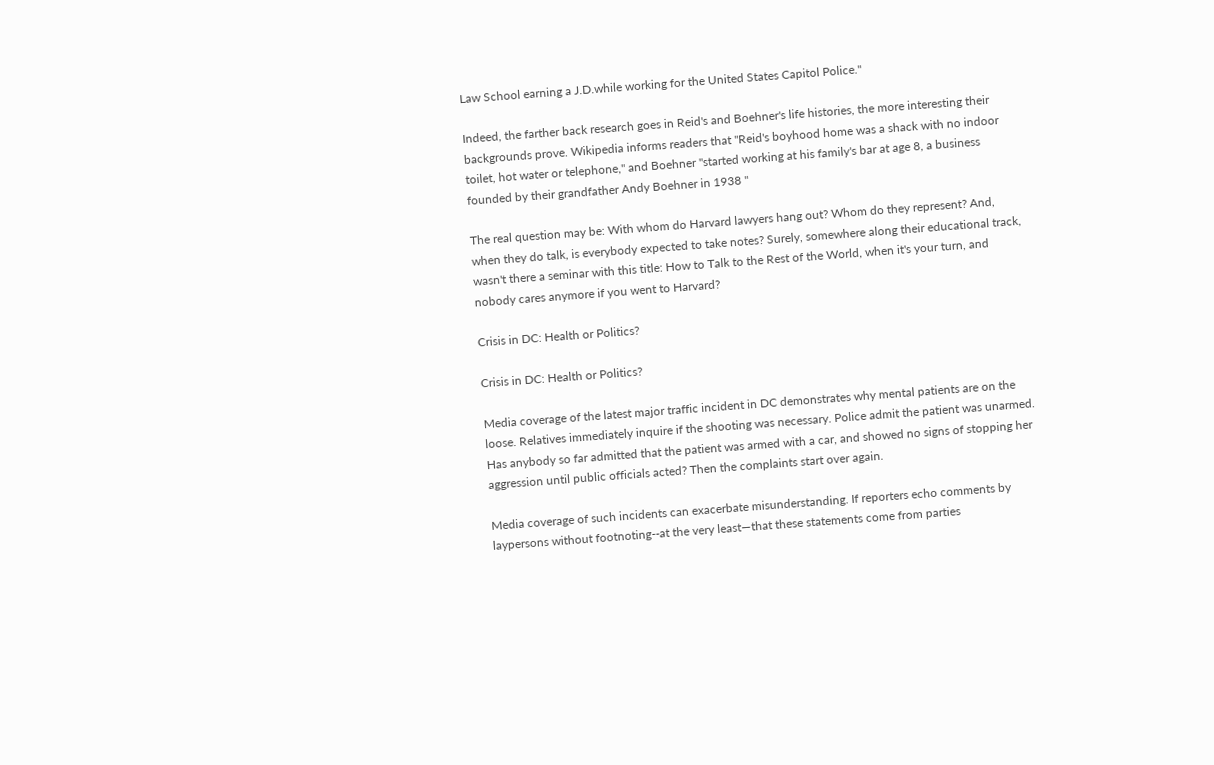Law School earning a J.D.while working for the United States Capitol Police."

Indeed, the farther back research goes in Reid's and Boehner's life histories, the more interesting their backgrounds prove. Wikipedia informs readers that "Reid's boyhood home was a shack with no indoor toilet, hot water or telephone," and Boehner "started working at his family's bar at age 8, a business founded by their grandfather Andy Boehner in 1938 "

The real question may be: With whom do Harvard lawyers hang out? Whom do they represent? And, when they do talk, is everybody expected to take notes? Surely, somewhere along their educational track, wasn't there a seminar with this title: How to Talk to the Rest of the World, when it's your turn, and nobody cares anymore if you went to Harvard?

Crisis in DC: Health or Politics?

Crisis in DC: Health or Politics?

Media coverage of the latest major traffic incident in DC demonstrates why mental patients are on the loose. Relatives immediately inquire if the shooting was necessary. Police admit the patient was unarmed. Has anybody so far admitted that the patient was armed with a car, and showed no signs of stopping her aggression until public officials acted? Then the complaints start over again.

Media coverage of such incidents can exacerbate misunderstanding. If reporters echo comments by laypersons without footnoting--at the very least—that these statements come from parties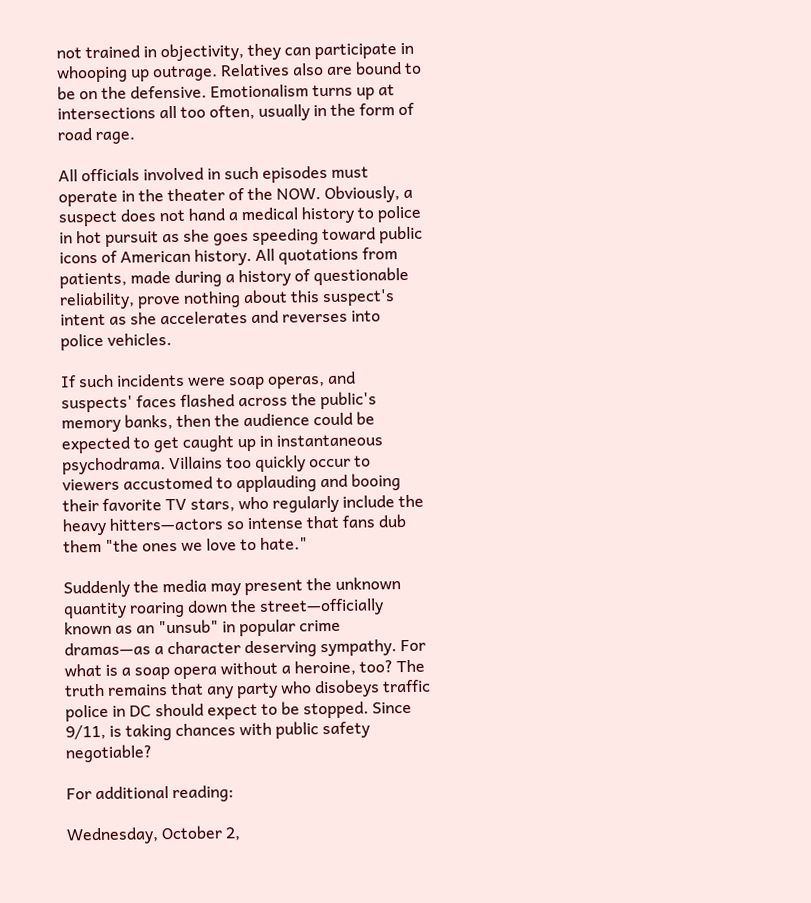not trained in objectivity, they can participate in whooping up outrage. Relatives also are bound to be on the defensive. Emotionalism turns up at intersections all too often, usually in the form of road rage.

All officials involved in such episodes must operate in the theater of the NOW. Obviously, a suspect does not hand a medical history to police in hot pursuit as she goes speeding toward public icons of American history. All quotations from patients, made during a history of questionable reliability, prove nothing about this suspect's intent as she accelerates and reverses into police vehicles.

If such incidents were soap operas, and suspects' faces flashed across the public's memory banks, then the audience could be expected to get caught up in instantaneous psychodrama. Villains too quickly occur to viewers accustomed to applauding and booing their favorite TV stars, who regularly include the heavy hitters—actors so intense that fans dub them "the ones we love to hate."

Suddenly the media may present the unknown quantity roaring down the street—officially known as an "unsub" in popular crime dramas—as a character deserving sympathy. For what is a soap opera without a heroine, too? The truth remains that any party who disobeys traffic police in DC should expect to be stopped. Since 9/11, is taking chances with public safety negotiable?

For additional reading:

Wednesday, October 2,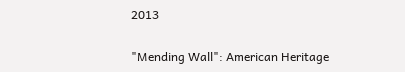2013

"Mending Wall": American Heritage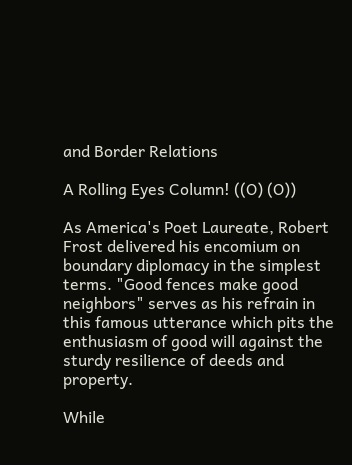and Border Relations

A Rolling Eyes Column! ((O) (O))

As America's Poet Laureate, Robert Frost delivered his encomium on boundary diplomacy in the simplest terms. "Good fences make good neighbors" serves as his refrain in this famous utterance which pits the enthusiasm of good will against the sturdy resilience of deeds and property.

While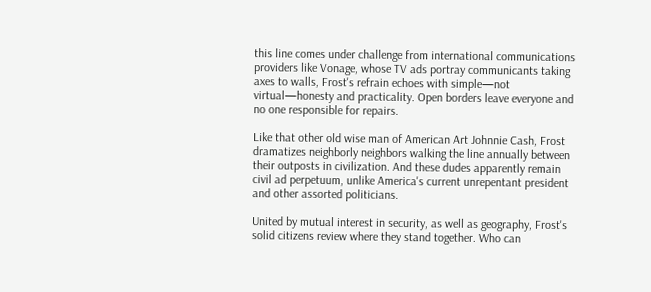this line comes under challenge from international communications providers like Vonage, whose TV ads portray communicants taking axes to walls, Frost's refrain echoes with simple—not virtual—honesty and practicality. Open borders leave everyone and no one responsible for repairs.

Like that other old wise man of American Art Johnnie Cash, Frost dramatizes neighborly neighbors walking the line annually between their outposts in civilization. And these dudes apparently remain civil ad perpetuum, unlike America's current unrepentant president and other assorted politicians.

United by mutual interest in security, as well as geography, Frost's solid citizens review where they stand together. Who can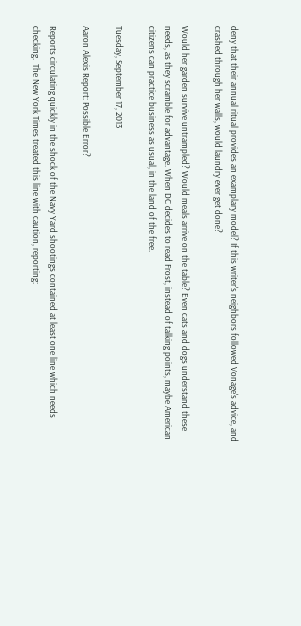deny that their annual ritual provides an examplary model? If this writer's neighbors followed Vonage's advice, and crashed through her walls, would laundry ever get done?

Would her garden survive untrampled? Would meals arrive on the table? Even cats and dogs understand these needs, as they scramble for advantage. When DC decides to read Frost, instead of talking points, maybe American citizens can practice business as usual, in the land of the free.

Tuesday, September 17, 2013

Aaron Alexis Report: Possible Error?

Reports circulating quickly in the shock of the Navy Yard shootings contained at least one line which needs checking.  The New York Times treated this line with caution, reporting: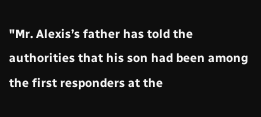"Mr. Alexis’s father has told the authorities that his son had been among the first responders at the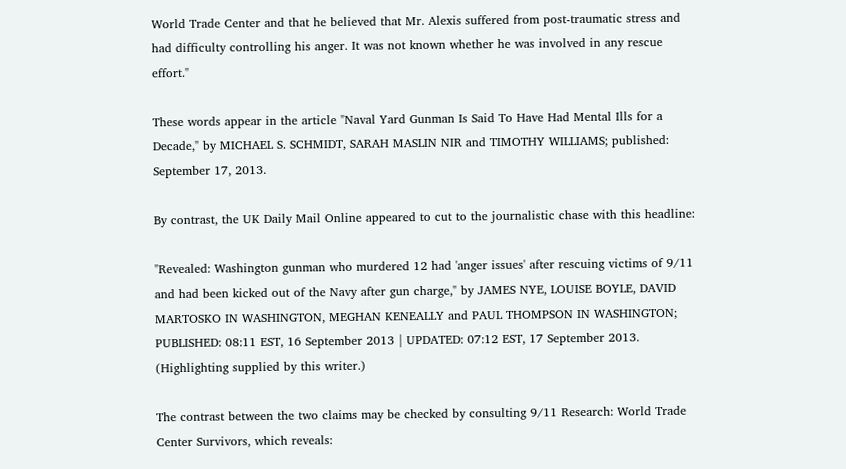World Trade Center and that he believed that Mr. Alexis suffered from post-traumatic stress and had difficulty controlling his anger. It was not known whether he was involved in any rescue effort."

These words appear in the article "Naval Yard Gunman Is Said To Have Had Mental Ills for a Decade," by MICHAEL S. SCHMIDT, SARAH MASLIN NIR and TIMOTHY WILLIAMS; published: September 17, 2013.

By contrast, the UK Daily Mail Online appeared to cut to the journalistic chase with this headline:

"Revealed: Washington gunman who murdered 12 had 'anger issues' after rescuing victims of 9/11 and had been kicked out of the Navy after gun charge," by JAMES NYE, LOUISE BOYLE, DAVID MARTOSKO IN WASHINGTON, MEGHAN KENEALLY and PAUL THOMPSON IN WASHINGTON; PUBLISHED: 08:11 EST, 16 September 2013 | UPDATED: 07:12 EST, 17 September 2013. (Highlighting supplied by this writer.)

The contrast between the two claims may be checked by consulting 9/11 Research: World Trade Center Survivors, which reveals: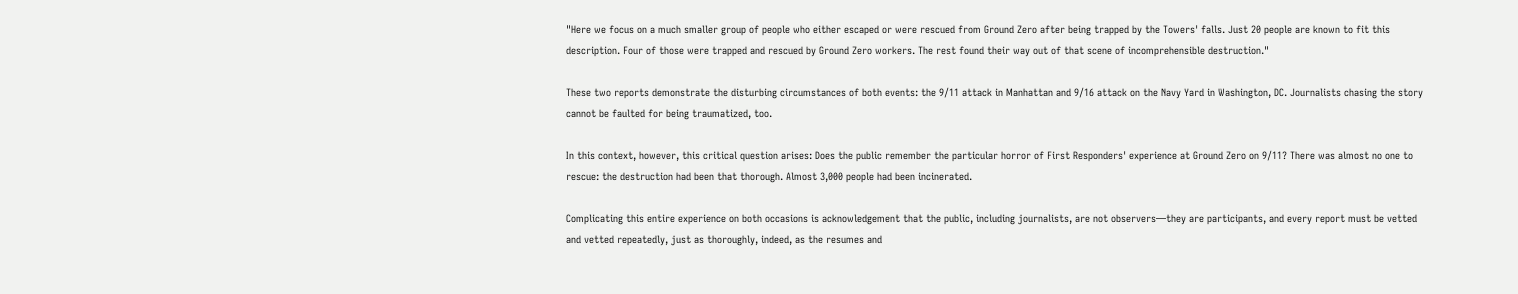"Here we focus on a much smaller group of people who either escaped or were rescued from Ground Zero after being trapped by the Towers' falls. Just 20 people are known to fit this description. Four of those were trapped and rescued by Ground Zero workers. The rest found their way out of that scene of incomprehensible destruction."

These two reports demonstrate the disturbing circumstances of both events: the 9/11 attack in Manhattan and 9/16 attack on the Navy Yard in Washington, DC. Journalists chasing the story cannot be faulted for being traumatized, too.

In this context, however, this critical question arises: Does the public remember the particular horror of First Responders' experience at Ground Zero on 9/11? There was almost no one to rescue: the destruction had been that thorough. Almost 3,000 people had been incinerated.

Complicating this entire experience on both occasions is acknowledgement that the public, including journalists, are not observers—they are participants, and every report must be vetted and vetted repeatedly, just as thoroughly, indeed, as the resumes and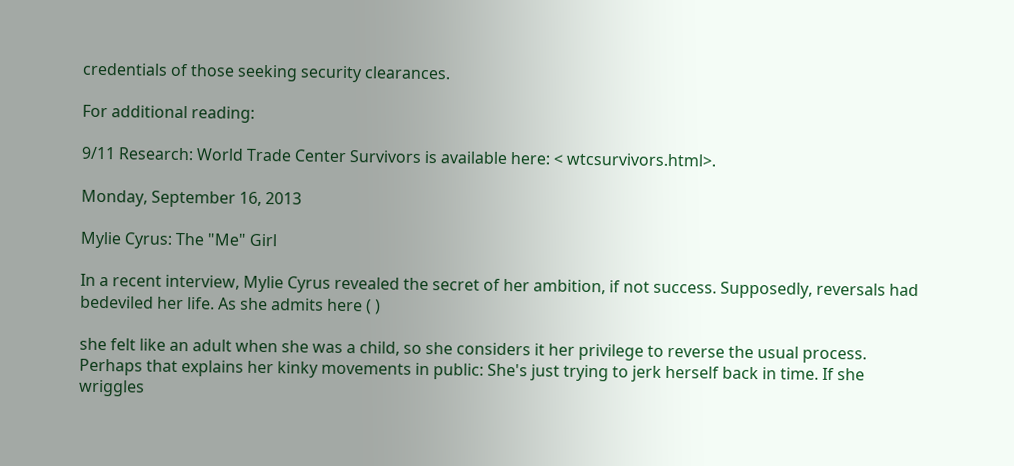credentials of those seeking security clearances.

For additional reading:

9/11 Research: World Trade Center Survivors is available here: < wtcsurvivors.html>.

Monday, September 16, 2013

Mylie Cyrus: The "Me" Girl

In a recent interview, Mylie Cyrus revealed the secret of her ambition, if not success. Supposedly, reversals had bedeviled her life. As she admits here ( )

she felt like an adult when she was a child, so she considers it her privilege to reverse the usual process. Perhaps that explains her kinky movements in public: She's just trying to jerk herself back in time. If she wriggles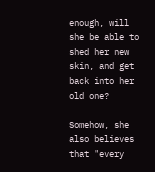enough, will she be able to shed her new skin, and get back into her old one?

Somehow, she also believes that "every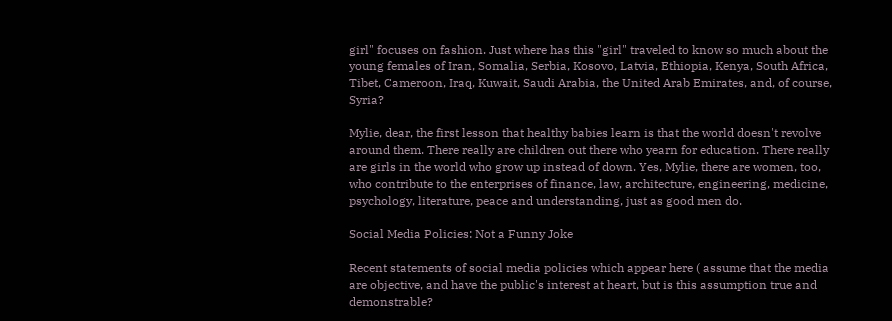girl" focuses on fashion. Just where has this "girl" traveled to know so much about the young females of Iran, Somalia, Serbia, Kosovo, Latvia, Ethiopia, Kenya, South Africa, Tibet, Cameroon, Iraq, Kuwait, Saudi Arabia, the United Arab Emirates, and, of course, Syria?

Mylie, dear, the first lesson that healthy babies learn is that the world doesn't revolve around them. There really are children out there who yearn for education. There really are girls in the world who grow up instead of down. Yes, Mylie, there are women, too, who contribute to the enterprises of finance, law, architecture, engineering, medicine, psychology, literature, peace and understanding, just as good men do.

Social Media Policies: Not a Funny Joke

Recent statements of social media policies which appear here ( assume that the media are objective, and have the public's interest at heart, but is this assumption true and demonstrable?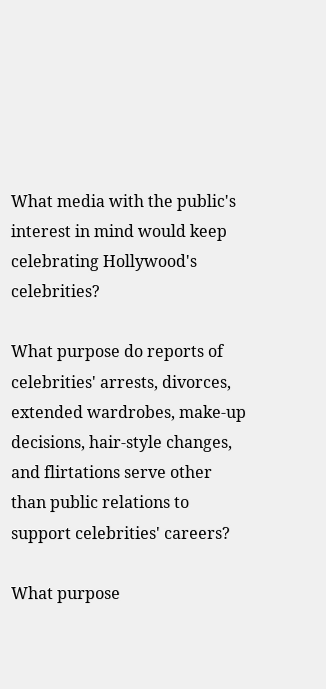What media with the public's interest in mind would keep celebrating Hollywood's celebrities?

What purpose do reports of celebrities' arrests, divorces, extended wardrobes, make-up decisions, hair-style changes, and flirtations serve other than public relations to support celebrities' careers?

What purpose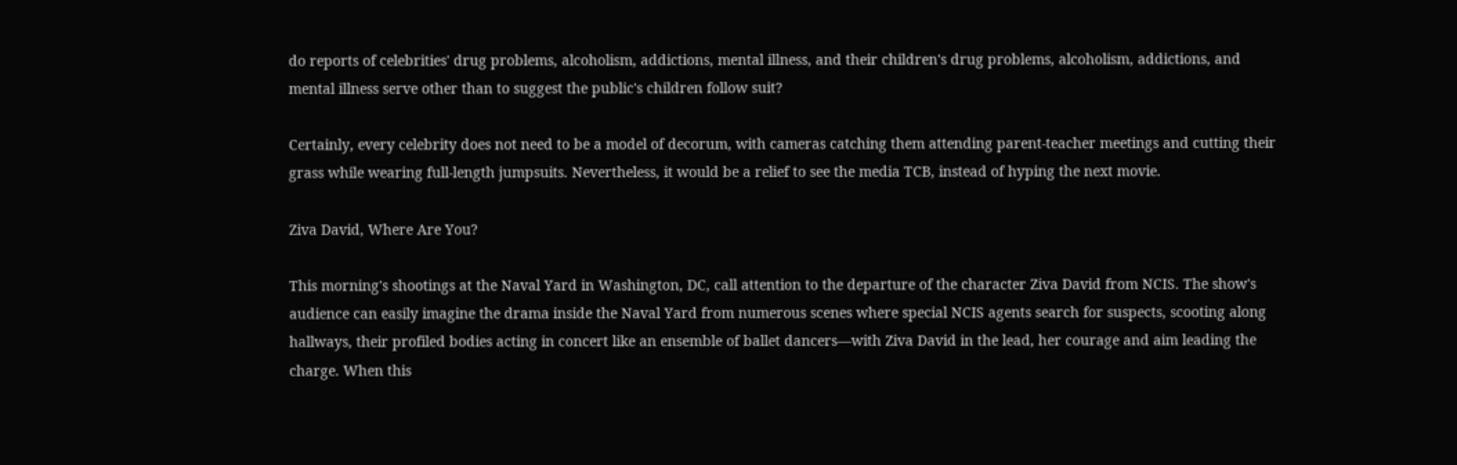do reports of celebrities' drug problems, alcoholism, addictions, mental illness, and their children's drug problems, alcoholism, addictions, and mental illness serve other than to suggest the public's children follow suit?

Certainly, every celebrity does not need to be a model of decorum, with cameras catching them attending parent-teacher meetings and cutting their grass while wearing full-length jumpsuits. Nevertheless, it would be a relief to see the media TCB, instead of hyping the next movie.

Ziva David, Where Are You?

This morning's shootings at the Naval Yard in Washington, DC, call attention to the departure of the character Ziva David from NCIS. The show's audience can easily imagine the drama inside the Naval Yard from numerous scenes where special NCIS agents search for suspects, scooting along hallways, their profiled bodies acting in concert like an ensemble of ballet dancers—with Ziva David in the lead, her courage and aim leading the charge. When this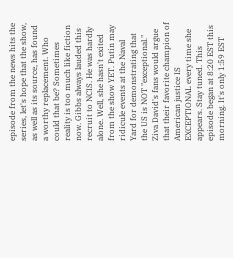episode from the news hits the series, let's hope that the show, as well as its source, has found a worthy replacement. Who could that be? Sometimes reality is too much like fiction now. Gibbs always lauded this recruit to NCIS. He was hardly alone. Well, she hasn't exited from the show YET. Putin may ridicule events at the Naval Yard for demonstrating that the US is NOT "exceptional." Ziva David's fans would argue that their favorite champion of American justice IS EXCEPTIONAL every time she appears. Stay tuned. This episode began at 8:20 EST this morning. It's only 1:59 EST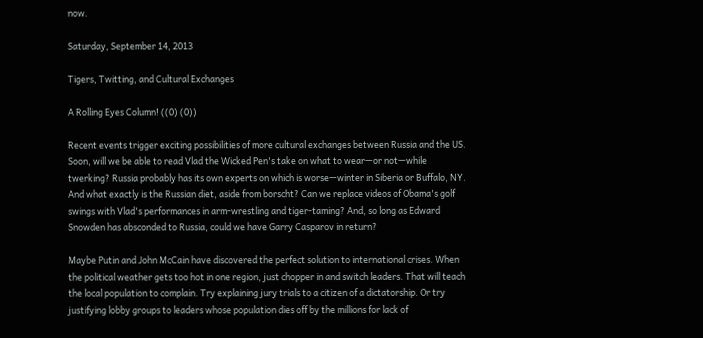now.

Saturday, September 14, 2013

Tigers, Twitting, and Cultural Exchanges

A Rolling Eyes Column! ((0) (0))

Recent events trigger exciting possibilities of more cultural exchanges between Russia and the US. Soon, will we be able to read Vlad the Wicked Pen's take on what to wear—or not—while twerking? Russia probably has its own experts on which is worse—winter in Siberia or Buffalo, NY. And what exactly is the Russian diet, aside from borscht? Can we replace videos of Obama's golf swings with Vlad's performances in arm-wrestling and tiger-taming? And, so long as Edward Snowden has absconded to Russia, could we have Garry Casparov in return?

Maybe Putin and John McCain have discovered the perfect solution to international crises. When the political weather gets too hot in one region, just chopper in and switch leaders. That will teach the local population to complain. Try explaining jury trials to a citizen of a dictatorship. Or try justifying lobby groups to leaders whose population dies off by the millions for lack of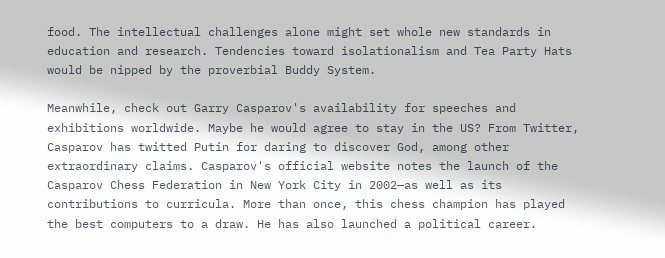food. The intellectual challenges alone might set whole new standards in education and research. Tendencies toward isolationalism and Tea Party Hats would be nipped by the proverbial Buddy System.

Meanwhile, check out Garry Casparov's availability for speeches and exhibitions worldwide. Maybe he would agree to stay in the US? From Twitter, Casparov has twitted Putin for daring to discover God, among other extraordinary claims. Casparov's official website notes the launch of the Casparov Chess Federation in New York City in 2002—as well as its contributions to curricula. More than once, this chess champion has played the best computers to a draw. He has also launched a political career.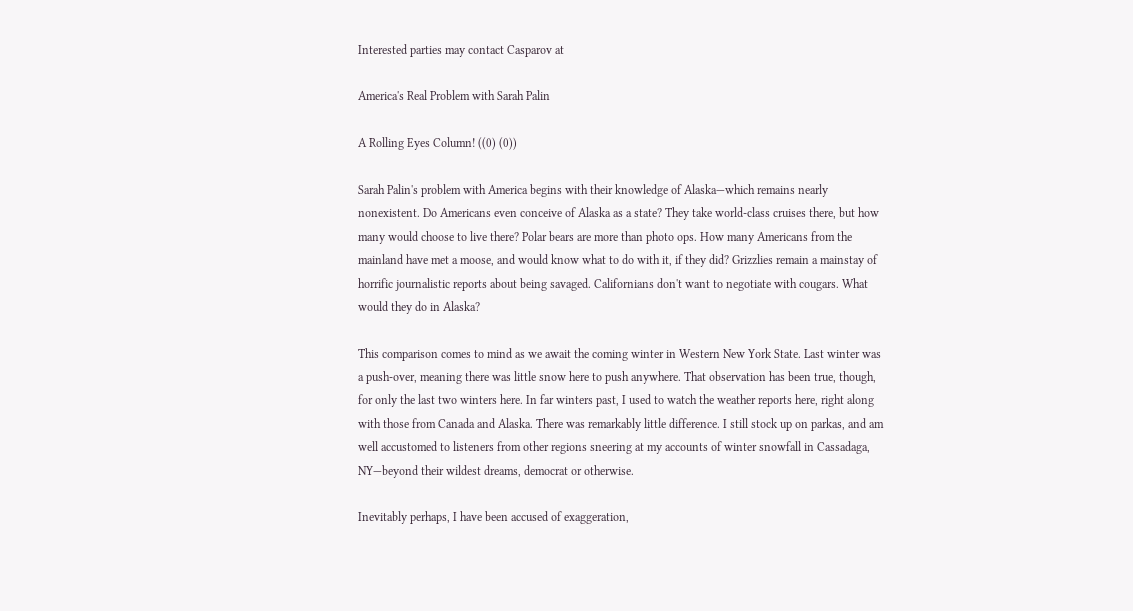Interested parties may contact Casparov at

America's Real Problem with Sarah Palin

A Rolling Eyes Column! ((0) (0))

Sarah Palin's problem with America begins with their knowledge of Alaska—which remains nearly nonexistent. Do Americans even conceive of Alaska as a state? They take world-class cruises there, but how many would choose to live there? Polar bears are more than photo ops. How many Americans from the mainland have met a moose, and would know what to do with it, if they did? Grizzlies remain a mainstay of horrific journalistic reports about being savaged. Californians don't want to negotiate with cougars. What would they do in Alaska?

This comparison comes to mind as we await the coming winter in Western New York State. Last winter was a push-over, meaning there was little snow here to push anywhere. That observation has been true, though, for only the last two winters here. In far winters past, I used to watch the weather reports here, right along with those from Canada and Alaska. There was remarkably little difference. I still stock up on parkas, and am well accustomed to listeners from other regions sneering at my accounts of winter snowfall in Cassadaga, NY—beyond their wildest dreams, democrat or otherwise.

Inevitably perhaps, I have been accused of exaggeration,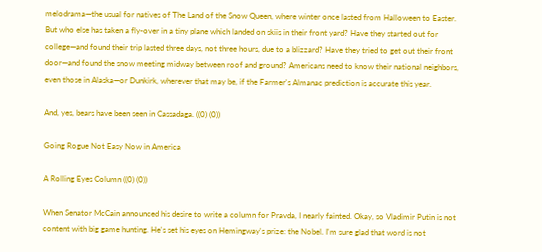melodrama—the usual for natives of The Land of the Snow Queen, where winter once lasted from Halloween to Easter. But who else has taken a fly-over in a tiny plane which landed on skiis in their front yard? Have they started out for college—and found their trip lasted three days, not three hours, due to a blizzard? Have they tried to get out their front door—and found the snow meeting midway between roof and ground? Americans need to know their national neighbors, even those in Alaska—or Dunkirk, wherever that may be, if the Farmer's Almanac prediction is accurate this year.

And, yes, bears have been seen in Cassadaga. ((0) (0))

Going Rogue Not Easy Now in America

A Rolling Eyes Column ((0) (0))

When Senator McCain announced his desire to write a column for Pravda, I nearly fainted. Okay, so Vladimir Putin is not content with big game hunting. He's set his eyes on Hemingway's prize: the Nobel. I'm sure glad that word is not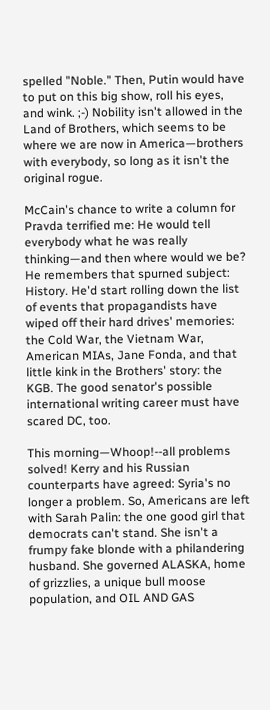spelled "Noble." Then, Putin would have to put on this big show, roll his eyes, and wink. ;-) Nobility isn't allowed in the Land of Brothers, which seems to be where we are now in America—brothers with everybody, so long as it isn't the original rogue.

McCain's chance to write a column for Pravda terrified me: He would tell everybody what he was really thinking—and then where would we be? He remembers that spurned subject: History. He'd start rolling down the list of events that propagandists have wiped off their hard drives' memories: the Cold War, the Vietnam War, American MIAs, Jane Fonda, and that little kink in the Brothers' story: the KGB. The good senator's possible international writing career must have scared DC, too.

This morning—Whoop!--all problems solved! Kerry and his Russian counterparts have agreed: Syria's no longer a problem. So, Americans are left with Sarah Palin: the one good girl that democrats can't stand. She isn't a frumpy fake blonde with a philandering husband. She governed ALASKA, home of grizzlies, a unique bull moose population, and OIL AND GAS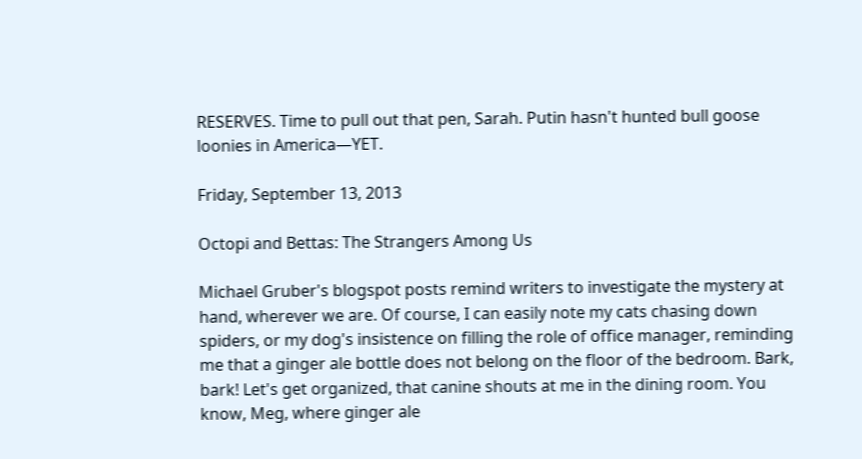RESERVES. Time to pull out that pen, Sarah. Putin hasn't hunted bull goose loonies in America—YET.

Friday, September 13, 2013

Octopi and Bettas: The Strangers Among Us

Michael Gruber's blogspot posts remind writers to investigate the mystery at hand, wherever we are. Of course, I can easily note my cats chasing down spiders, or my dog's insistence on filling the role of office manager, reminding me that a ginger ale bottle does not belong on the floor of the bedroom. Bark, bark! Let's get organized, that canine shouts at me in the dining room. You know, Meg, where ginger ale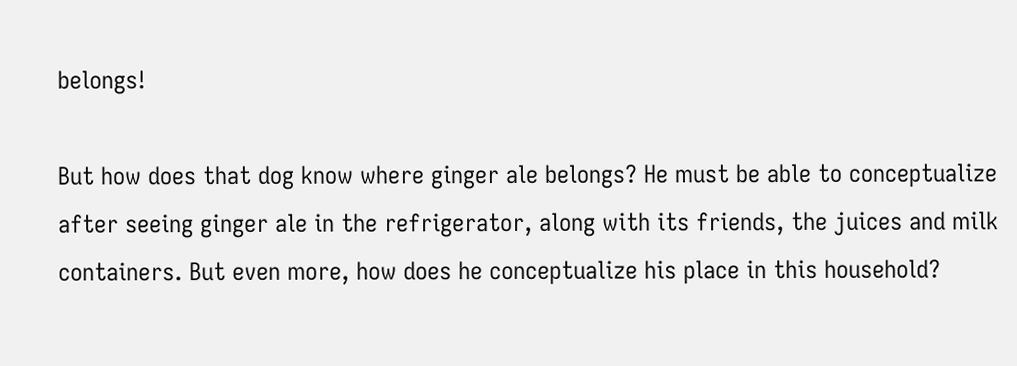belongs!

But how does that dog know where ginger ale belongs? He must be able to conceptualize after seeing ginger ale in the refrigerator, along with its friends, the juices and milk containers. But even more, how does he conceptualize his place in this household?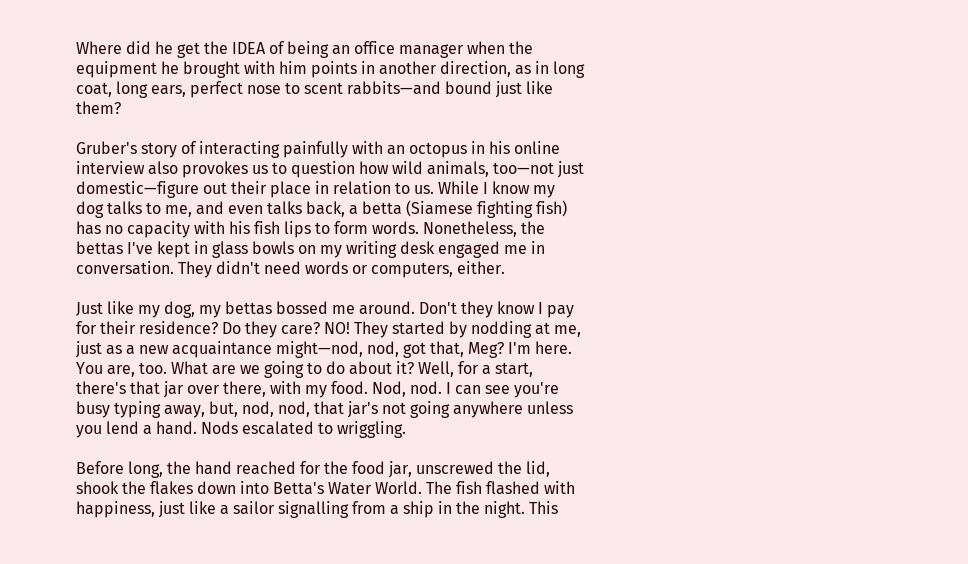Where did he get the IDEA of being an office manager when the equipment he brought with him points in another direction, as in long coat, long ears, perfect nose to scent rabbits—and bound just like them?

Gruber's story of interacting painfully with an octopus in his online interview also provokes us to question how wild animals, too—not just domestic—figure out their place in relation to us. While I know my dog talks to me, and even talks back, a betta (Siamese fighting fish) has no capacity with his fish lips to form words. Nonetheless, the bettas I've kept in glass bowls on my writing desk engaged me in conversation. They didn't need words or computers, either.

Just like my dog, my bettas bossed me around. Don't they know I pay for their residence? Do they care? NO! They started by nodding at me, just as a new acquaintance might—nod, nod, got that, Meg? I'm here. You are, too. What are we going to do about it? Well, for a start, there's that jar over there, with my food. Nod, nod. I can see you're busy typing away, but, nod, nod, that jar's not going anywhere unless you lend a hand. Nods escalated to wriggling.

Before long, the hand reached for the food jar, unscrewed the lid, shook the flakes down into Betta's Water World. The fish flashed with happiness, just like a sailor signalling from a ship in the night. This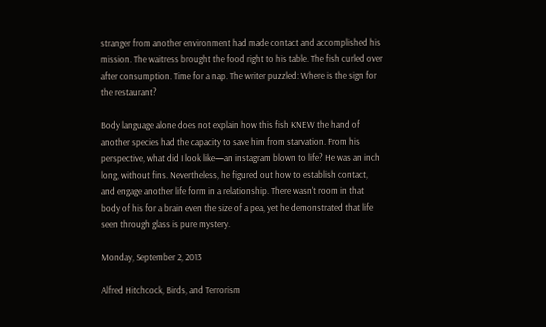stranger from another environment had made contact and accomplished his mission. The waitress brought the food right to his table. The fish curled over after consumption. Time for a nap. The writer puzzled: Where is the sign for the restaurant?

Body language alone does not explain how this fish KNEW the hand of another species had the capacity to save him from starvation. From his perspective, what did I look like—an instagram blown to life? He was an inch long, without fins. Nevertheless, he figured out how to establish contact, and engage another life form in a relationship. There wasn't room in that body of his for a brain even the size of a pea, yet he demonstrated that life seen through glass is pure mystery.

Monday, September 2, 2013

Alfred Hitchcock, Birds, and Terrorism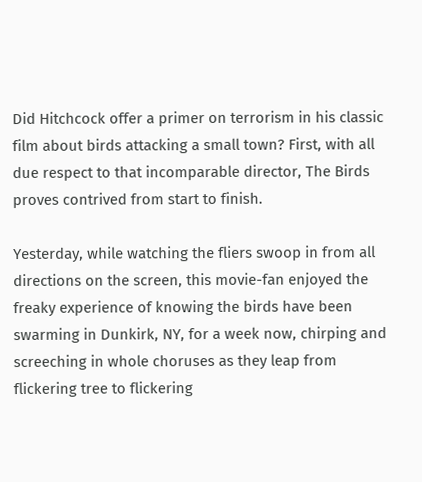Did Hitchcock offer a primer on terrorism in his classic film about birds attacking a small town? First, with all due respect to that incomparable director, The Birds proves contrived from start to finish.

Yesterday, while watching the fliers swoop in from all directions on the screen, this movie-fan enjoyed the freaky experience of knowing the birds have been swarming in Dunkirk, NY, for a week now, chirping and screeching in whole choruses as they leap from flickering tree to flickering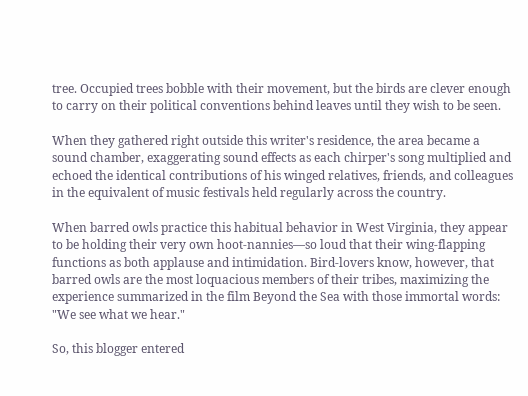tree. Occupied trees bobble with their movement, but the birds are clever enough to carry on their political conventions behind leaves until they wish to be seen.

When they gathered right outside this writer's residence, the area became a sound chamber, exaggerating sound effects as each chirper's song multiplied and echoed the identical contributions of his winged relatives, friends, and colleagues in the equivalent of music festivals held regularly across the country.

When barred owls practice this habitual behavior in West Virginia, they appear to be holding their very own hoot-nannies—so loud that their wing-flapping functions as both applause and intimidation. Bird-lovers know, however, that barred owls are the most loquacious members of their tribes, maximizing the experience summarized in the film Beyond the Sea with those immortal words: "We see what we hear."

So, this blogger entered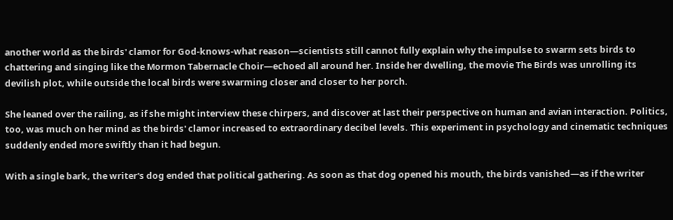another world as the birds' clamor for God-knows-what reason—scientists still cannot fully explain why the impulse to swarm sets birds to chattering and singing like the Mormon Tabernacle Choir—echoed all around her. Inside her dwelling, the movie The Birds was unrolling its devilish plot, while outside the local birds were swarming closer and closer to her porch.

She leaned over the railing, as if she might interview these chirpers, and discover at last their perspective on human and avian interaction. Politics, too, was much on her mind as the birds' clamor increased to extraordinary decibel levels. This experiment in psychology and cinematic techniques suddenly ended more swiftly than it had begun.

With a single bark, the writer's dog ended that political gathering. As soon as that dog opened his mouth, the birds vanished—as if the writer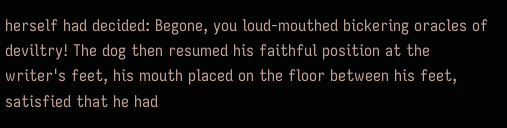herself had decided: Begone, you loud-mouthed bickering oracles of deviltry! The dog then resumed his faithful position at the writer's feet, his mouth placed on the floor between his feet, satisfied that he had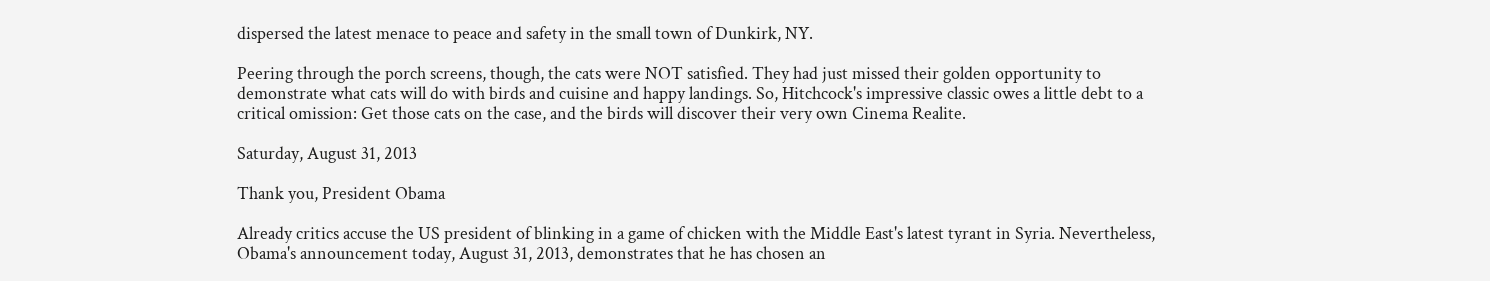dispersed the latest menace to peace and safety in the small town of Dunkirk, NY.

Peering through the porch screens, though, the cats were NOT satisfied. They had just missed their golden opportunity to demonstrate what cats will do with birds and cuisine and happy landings. So, Hitchcock's impressive classic owes a little debt to a critical omission: Get those cats on the case, and the birds will discover their very own Cinema Realite.

Saturday, August 31, 2013

Thank you, President Obama

Already critics accuse the US president of blinking in a game of chicken with the Middle East's latest tyrant in Syria. Nevertheless, Obama's announcement today, August 31, 2013, demonstrates that he has chosen an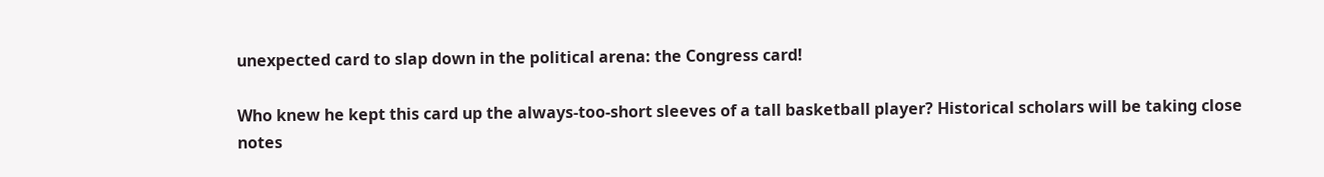unexpected card to slap down in the political arena: the Congress card!

Who knew he kept this card up the always-too-short sleeves of a tall basketball player? Historical scholars will be taking close notes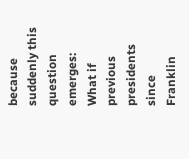because suddenly this question emerges: What if previous presidents since Franklin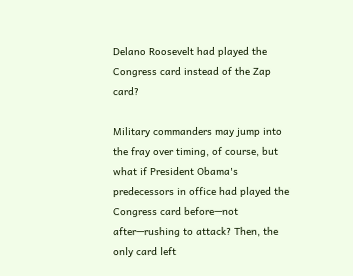Delano Roosevelt had played the Congress card instead of the Zap card?

Military commanders may jump into the fray over timing, of course, but what if President Obama's predecessors in office had played the Congress card before—not after—rushing to attack? Then, the only card left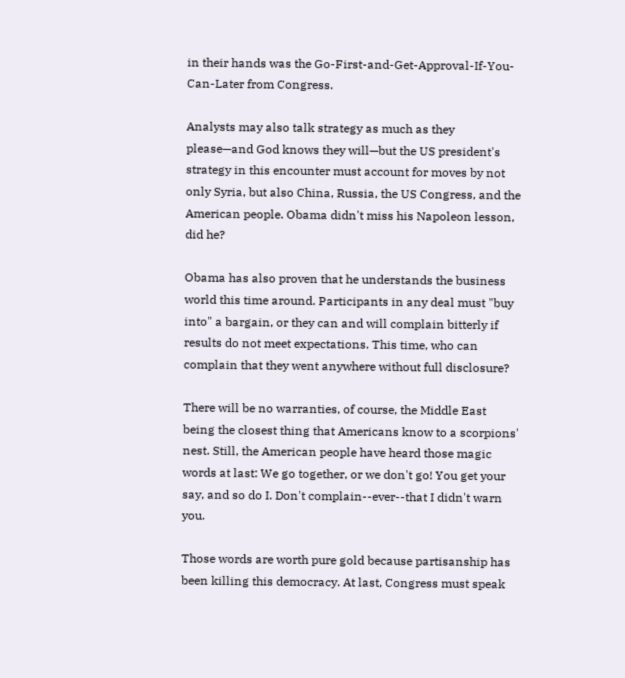in their hands was the Go-First-and-Get-Approval-If-You-Can-Later from Congress.

Analysts may also talk strategy as much as they please—and God knows they will—but the US president's strategy in this encounter must account for moves by not only Syria, but also China, Russia, the US Congress, and the American people. Obama didn't miss his Napoleon lesson, did he?

Obama has also proven that he understands the business world this time around. Participants in any deal must "buy into" a bargain, or they can and will complain bitterly if results do not meet expectations. This time, who can complain that they went anywhere without full disclosure?

There will be no warranties, of course, the Middle East being the closest thing that Americans know to a scorpions' nest. Still, the American people have heard those magic words at last: We go together, or we don't go! You get your say, and so do I. Don't complain--ever--that I didn't warn you.

Those words are worth pure gold because partisanship has been killing this democracy. At last, Congress must speak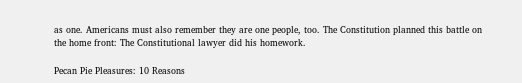as one. Americans must also remember they are one people, too. The Constitution planned this battle on the home front: The Constitutional lawyer did his homework.

Pecan Pie Pleasures: 10 Reasons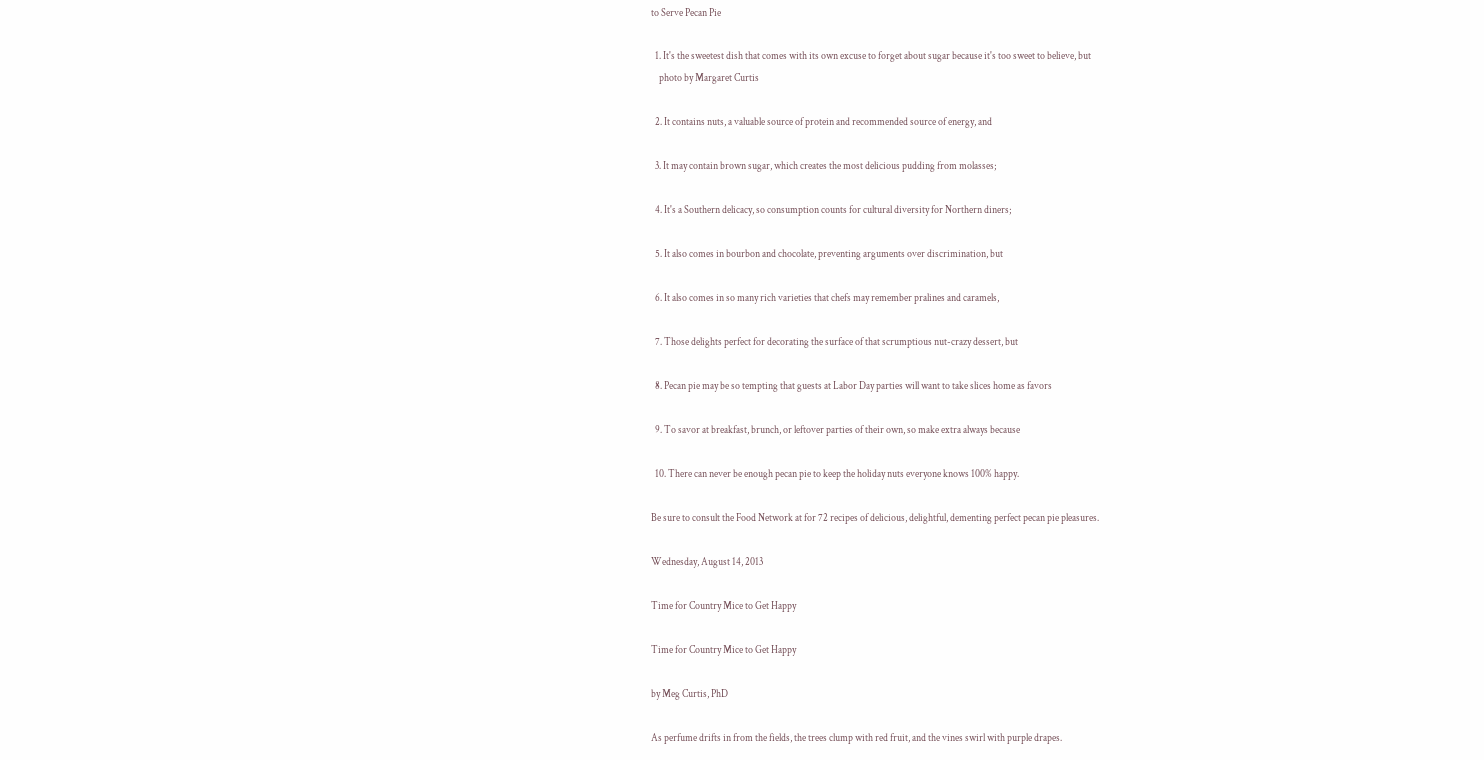to Serve Pecan Pie

  1. It's the sweetest dish that comes with its own excuse to forget about sugar because it's too sweet to believe, but
    photo by Margaret Curtis

  2. It contains nuts, a valuable source of protein and recommended source of energy, and

  3. It may contain brown sugar, which creates the most delicious pudding from molasses;

  4. It's a Southern delicacy, so consumption counts for cultural diversity for Northern diners;

  5. It also comes in bourbon and chocolate, preventing arguments over discrimination, but

  6. It also comes in so many rich varieties that chefs may remember pralines and caramels,

  7. Those delights perfect for decorating the surface of that scrumptious nut-crazy dessert, but

  8. Pecan pie may be so tempting that guests at Labor Day parties will want to take slices home as favors

  9. To savor at breakfast, brunch, or leftover parties of their own, so make extra always because

  10. There can never be enough pecan pie to keep the holiday nuts everyone knows 100% happy.

Be sure to consult the Food Network at for 72 recipes of delicious, delightful, dementing perfect pecan pie pleasures.

Wednesday, August 14, 2013

Time for Country Mice to Get Happy

Time for Country Mice to Get Happy

by Meg Curtis, PhD

As perfume drifts in from the fields, the trees clump with red fruit, and the vines swirl with purple drapes.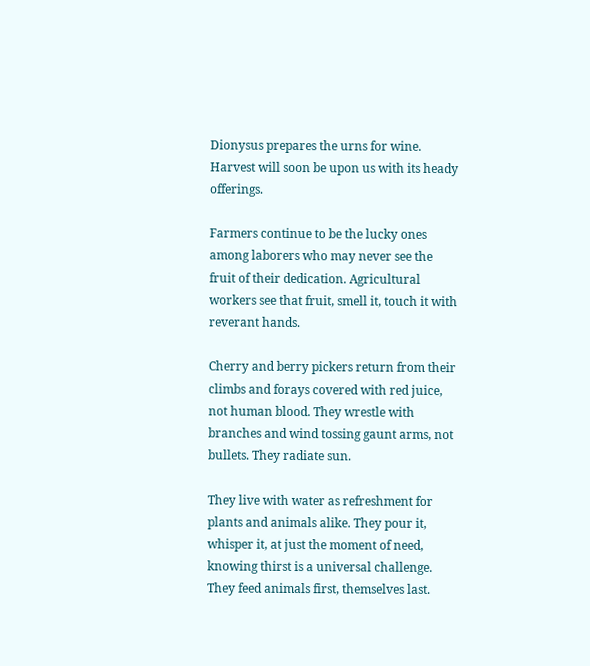Dionysus prepares the urns for wine. Harvest will soon be upon us with its heady offerings.

Farmers continue to be the lucky ones among laborers who may never see the fruit of their dedication. Agricultural workers see that fruit, smell it, touch it with reverant hands.

Cherry and berry pickers return from their climbs and forays covered with red juice, not human blood. They wrestle with branches and wind tossing gaunt arms, not bullets. They radiate sun.

They live with water as refreshment for plants and animals alike. They pour it, whisper it, at just the moment of need, knowing thirst is a universal challenge. They feed animals first, themselves last.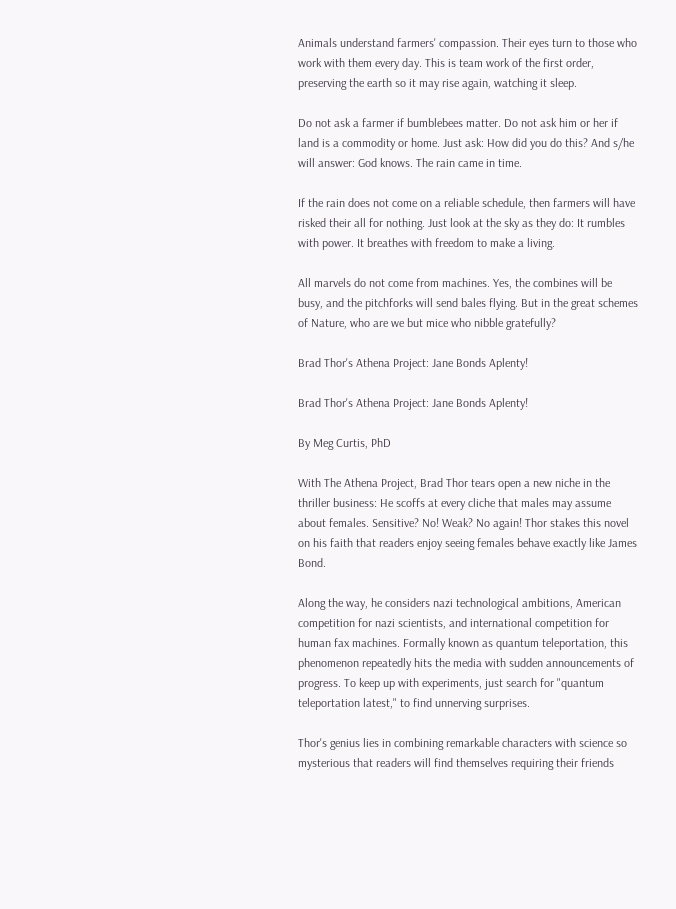Animals understand farmers' compassion. Their eyes turn to those who work with them every day. This is team work of the first order, preserving the earth so it may rise again, watching it sleep.

Do not ask a farmer if bumblebees matter. Do not ask him or her if land is a commodity or home. Just ask: How did you do this? And s/he will answer: God knows. The rain came in time.

If the rain does not come on a reliable schedule, then farmers will have risked their all for nothing. Just look at the sky as they do: It rumbles with power. It breathes with freedom to make a living.

All marvels do not come from machines. Yes, the combines will be busy, and the pitchforks will send bales flying. But in the great schemes of Nature, who are we but mice who nibble gratefully?

Brad Thor's Athena Project: Jane Bonds Aplenty!

Brad Thor's Athena Project: Jane Bonds Aplenty!

By Meg Curtis, PhD

With The Athena Project, Brad Thor tears open a new niche in the thriller business: He scoffs at every cliche that males may assume about females. Sensitive? No! Weak? No again! Thor stakes this novel on his faith that readers enjoy seeing females behave exactly like James Bond.

Along the way, he considers nazi technological ambitions, American competition for nazi scientists, and international competition for human fax machines. Formally known as quantum teleportation, this phenomenon repeatedly hits the media with sudden announcements of progress. To keep up with experiments, just search for "quantum teleportation latest," to find unnerving surprises.

Thor's genius lies in combining remarkable characters with science so mysterious that readers will find themselves requiring their friends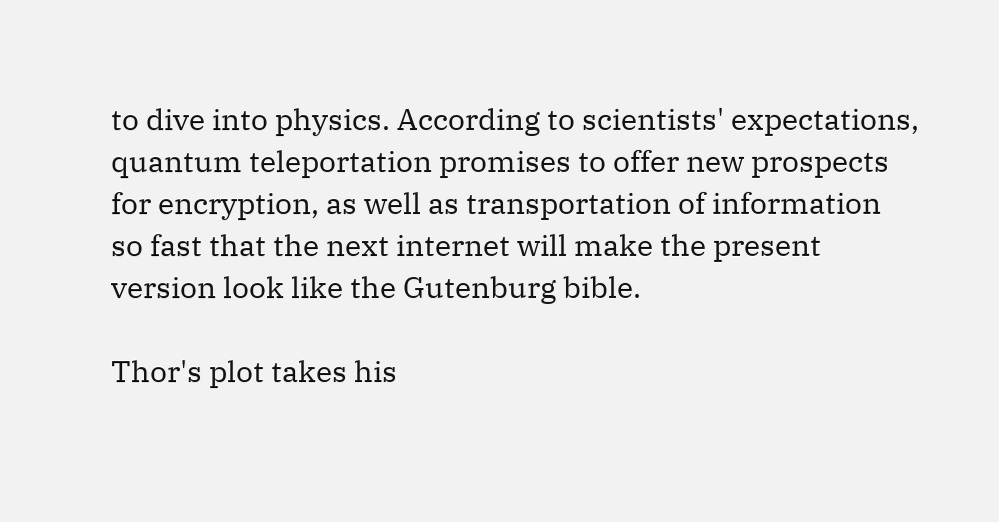to dive into physics. According to scientists' expectations, quantum teleportation promises to offer new prospects for encryption, as well as transportation of information so fast that the next internet will make the present version look like the Gutenburg bible.

Thor's plot takes his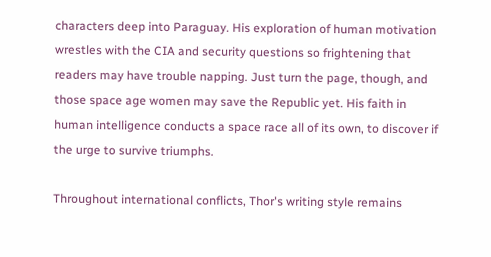characters deep into Paraguay. His exploration of human motivation wrestles with the CIA and security questions so frightening that readers may have trouble napping. Just turn the page, though, and those space age women may save the Republic yet. His faith in human intelligence conducts a space race all of its own, to discover if the urge to survive triumphs.

Throughout international conflicts, Thor's writing style remains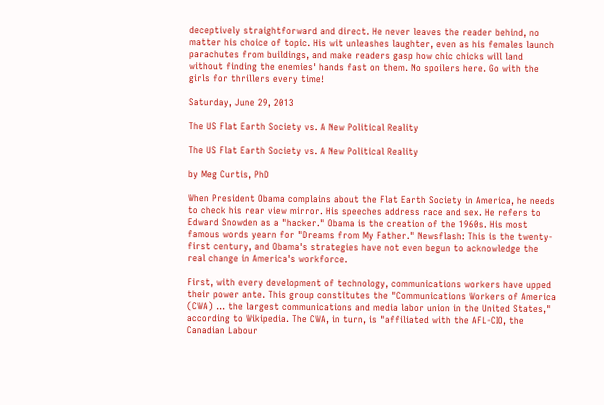deceptively straightforward and direct. He never leaves the reader behind, no matter his choice of topic. His wit unleashes laughter, even as his females launch parachutes from buildings, and make readers gasp how chic chicks will land without finding the enemies' hands fast on them. No spoilers here. Go with the girls for thrillers every time!

Saturday, June 29, 2013

The US Flat Earth Society vs. A New Political Reality

The US Flat Earth Society vs. A New Political Reality

by Meg Curtis, PhD

When President Obama complains about the Flat Earth Society in America, he needs to check his rear view mirror. His speeches address race and sex. He refers to Edward Snowden as a "hacker." Obama is the creation of the 1960s. His most famous words yearn for "Dreams from My Father." Newsflash: This is the twenty-first century, and Obama's strategies have not even begun to acknowledge the real change in America's workforce.

First, with every development of technology, communications workers have upped their power ante. This group constitutes the "Communications Workers of America (CWA) ... the largest communications and media labor union in the United States," according to Wikipedia. The CWA, in turn, is "affiliated with the AFL-CIO, the Canadian Labour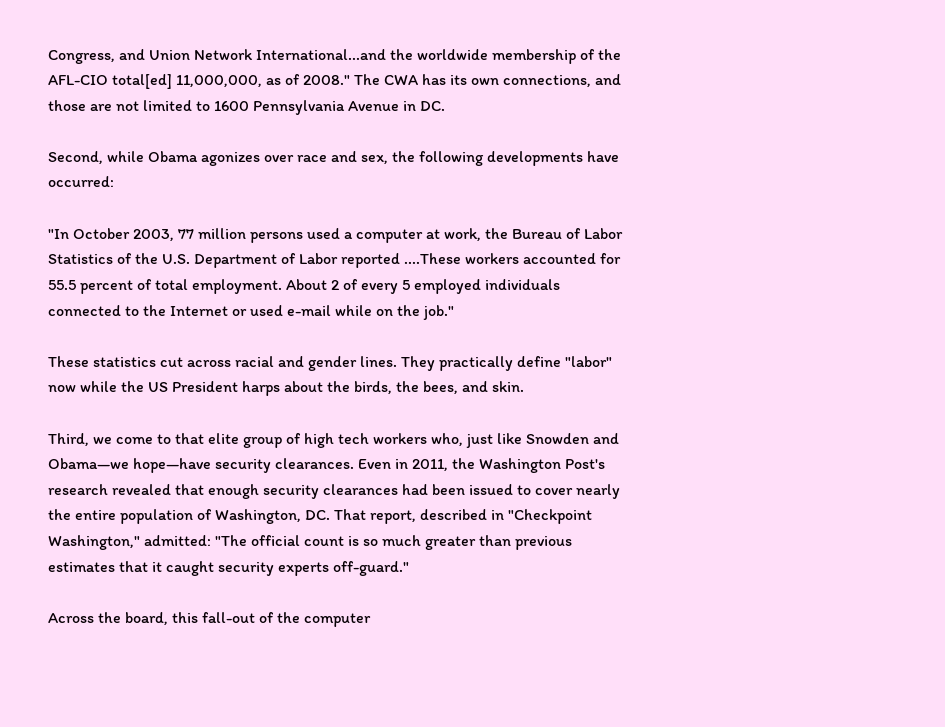Congress, and Union Network International...and the worldwide membership of the AFL-CIO total[ed] 11,000,000, as of 2008." The CWA has its own connections, and those are not limited to 1600 Pennsylvania Avenue in DC.

Second, while Obama agonizes over race and sex, the following developments have occurred:

"In October 2003, 77 million persons used a computer at work, the Bureau of Labor Statistics of the U.S. Department of Labor reported ....These workers accounted for 55.5 percent of total employment. About 2 of every 5 employed individuals connected to the Internet or used e-mail while on the job."

These statistics cut across racial and gender lines. They practically define "labor" now while the US President harps about the birds, the bees, and skin.

Third, we come to that elite group of high tech workers who, just like Snowden and Obama—we hope—have security clearances. Even in 2011, the Washington Post's research revealed that enough security clearances had been issued to cover nearly the entire population of Washington, DC. That report, described in "Checkpoint Washington," admitted: "The official count is so much greater than previous estimates that it caught security experts off-guard."

Across the board, this fall-out of the computer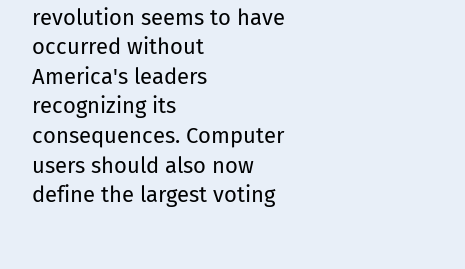revolution seems to have occurred without America's leaders recognizing its consequences. Computer users should also now define the largest voting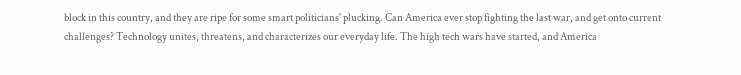block in this country, and they are ripe for some smart politicians' plucking. Can America ever stop fighting the last war, and get onto current challenges? Technology unites, threatens, and characterizes our everyday life. The high tech wars have started, and America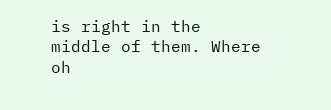is right in the middle of them. Where oh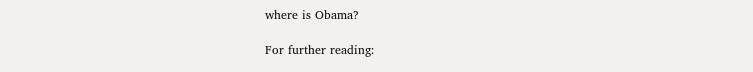where is Obama?

For further reading: